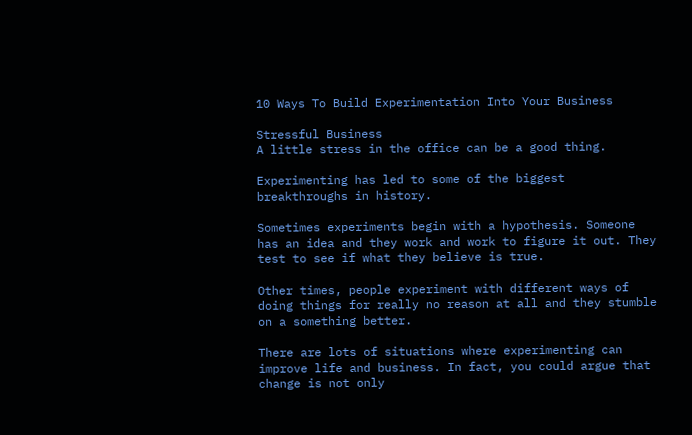10 Ways To Build Experimentation Into Your Business

Stressful Business
A little stress in the office can be a good thing.

Experimenting has led to some of the biggest breakthroughs in history.

Sometimes experiments begin with a hypothesis. Someone has an idea and they work and work to figure it out. They test to see if what they believe is true.

Other times, people experiment with different ways of doing things for really no reason at all and they stumble on a something better.

There are lots of situations where experimenting can improve life and business. In fact, you could argue that change is not only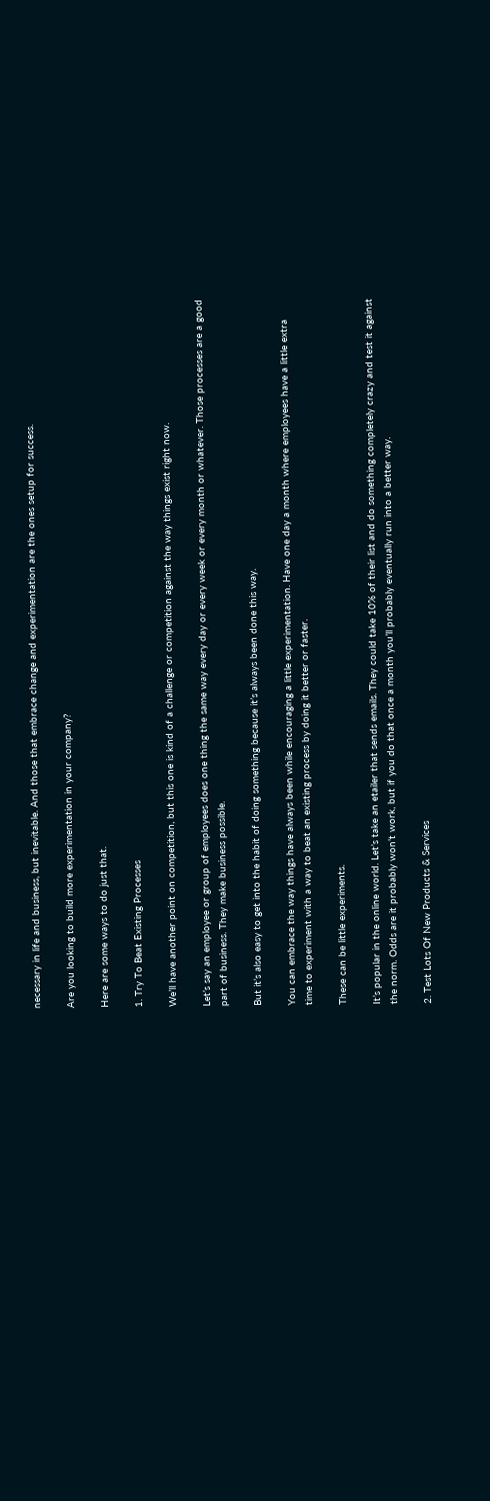necessary in life and business, but inevitable. And those that embrace change and experimentation are the ones setup for success.

Are you looking to build more experimentation in your company?

Here are some ways to do just that.

1. Try To Beat Existing Processes

We’ll have another point on competition, but this one is kind of a challenge or competition against the way things exist right now.

Let’s say an employee or group of employees does one thing the same way every day or every week or every month or whatever. Those processes are a good part of business. They make business possible.

But it’s also easy to get into the habit of doing something because it’s always been done this way.

You can embrace the way things have always been while encouraging a little experimentation. Have one day a month where employees have a little extra time to experiment with a way to beat an existing process by doing it better or faster.

These can be little experiments.

It’s popular in the online world. Let’s take an etailer that sends emails. They could take 10% of their list and do something completely crazy and test it against the norm. Odds are it probably won’t work, but if you do that once a month you’ll probably eventually run into a better way.

2. Test Lots Of New Products & Services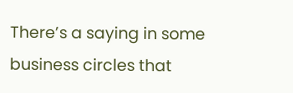There’s a saying in some business circles that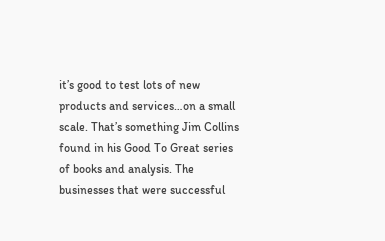it’s good to test lots of new products and services…on a small scale. That’s something Jim Collins found in his Good To Great series of books and analysis. The businesses that were successful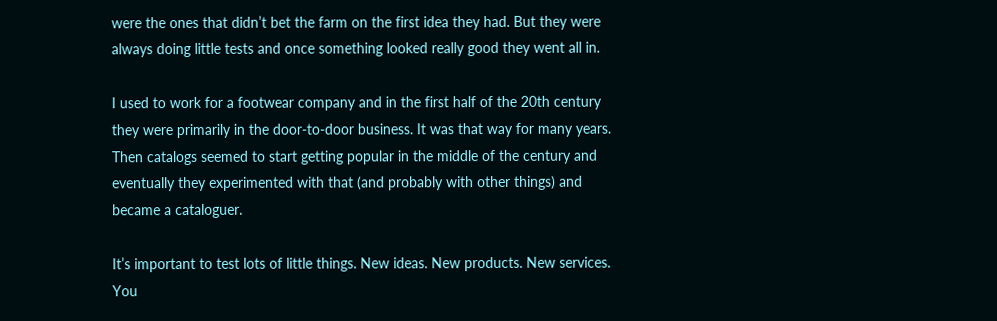were the ones that didn’t bet the farm on the first idea they had. But they were always doing little tests and once something looked really good they went all in.

I used to work for a footwear company and in the first half of the 20th century they were primarily in the door-to-door business. It was that way for many years. Then catalogs seemed to start getting popular in the middle of the century and eventually they experimented with that (and probably with other things) and became a cataloguer.

It’s important to test lots of little things. New ideas. New products. New services. You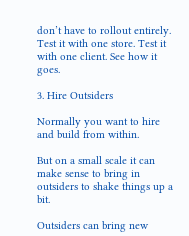don’t have to rollout entirely. Test it with one store. Test it with one client. See how it goes.

3. Hire Outsiders

Normally you want to hire and build from within.

But on a small scale it can make sense to bring in outsiders to shake things up a bit.

Outsiders can bring new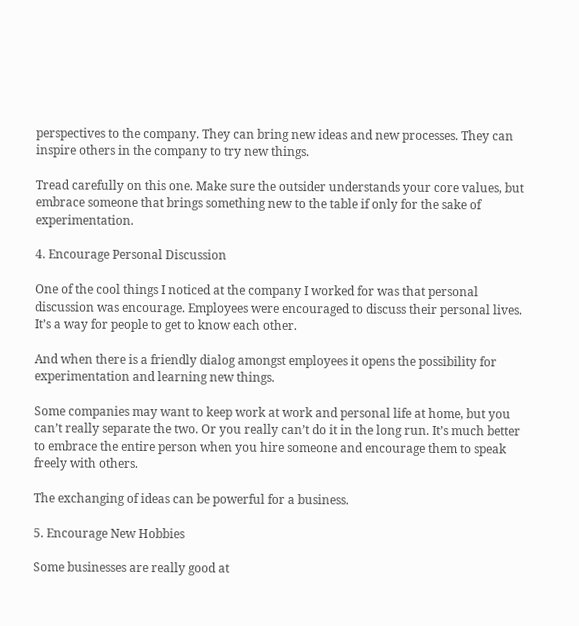perspectives to the company. They can bring new ideas and new processes. They can inspire others in the company to try new things.

Tread carefully on this one. Make sure the outsider understands your core values, but embrace someone that brings something new to the table if only for the sake of experimentation.

4. Encourage Personal Discussion

One of the cool things I noticed at the company I worked for was that personal discussion was encourage. Employees were encouraged to discuss their personal lives. It’s a way for people to get to know each other.

And when there is a friendly dialog amongst employees it opens the possibility for experimentation and learning new things.

Some companies may want to keep work at work and personal life at home, but you can’t really separate the two. Or you really can’t do it in the long run. It’s much better to embrace the entire person when you hire someone and encourage them to speak freely with others.

The exchanging of ideas can be powerful for a business.

5. Encourage New Hobbies

Some businesses are really good at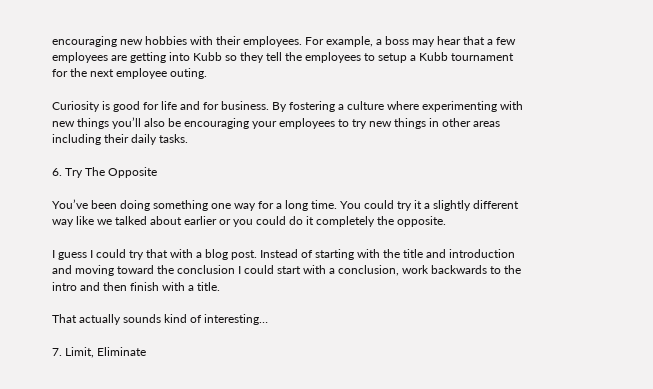encouraging new hobbies with their employees. For example, a boss may hear that a few employees are getting into Kubb so they tell the employees to setup a Kubb tournament for the next employee outing.

Curiosity is good for life and for business. By fostering a culture where experimenting with new things you’ll also be encouraging your employees to try new things in other areas including their daily tasks.

6. Try The Opposite

You’ve been doing something one way for a long time. You could try it a slightly different way like we talked about earlier or you could do it completely the opposite.

I guess I could try that with a blog post. Instead of starting with the title and introduction and moving toward the conclusion I could start with a conclusion, work backwards to the intro and then finish with a title.

That actually sounds kind of interesting…

7. Limit, Eliminate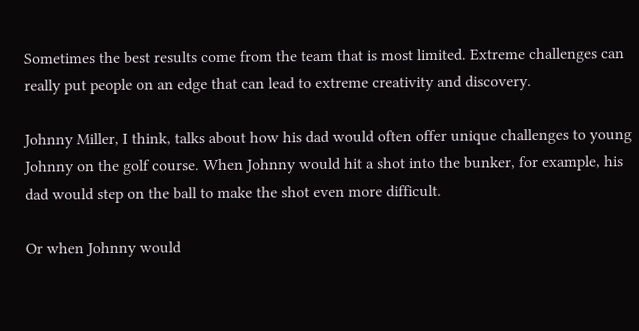Sometimes the best results come from the team that is most limited. Extreme challenges can really put people on an edge that can lead to extreme creativity and discovery.

Johnny Miller, I think, talks about how his dad would often offer unique challenges to young Johnny on the golf course. When Johnny would hit a shot into the bunker, for example, his dad would step on the ball to make the shot even more difficult.

Or when Johnny would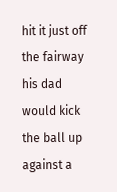hit it just off the fairway his dad would kick the ball up against a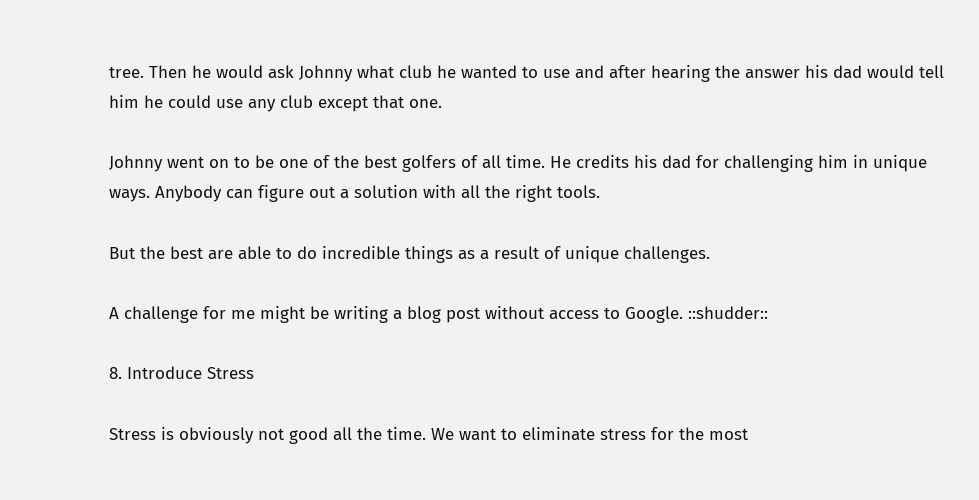tree. Then he would ask Johnny what club he wanted to use and after hearing the answer his dad would tell him he could use any club except that one.

Johnny went on to be one of the best golfers of all time. He credits his dad for challenging him in unique ways. Anybody can figure out a solution with all the right tools.

But the best are able to do incredible things as a result of unique challenges.

A challenge for me might be writing a blog post without access to Google. ::shudder::

8. Introduce Stress

Stress is obviously not good all the time. We want to eliminate stress for the most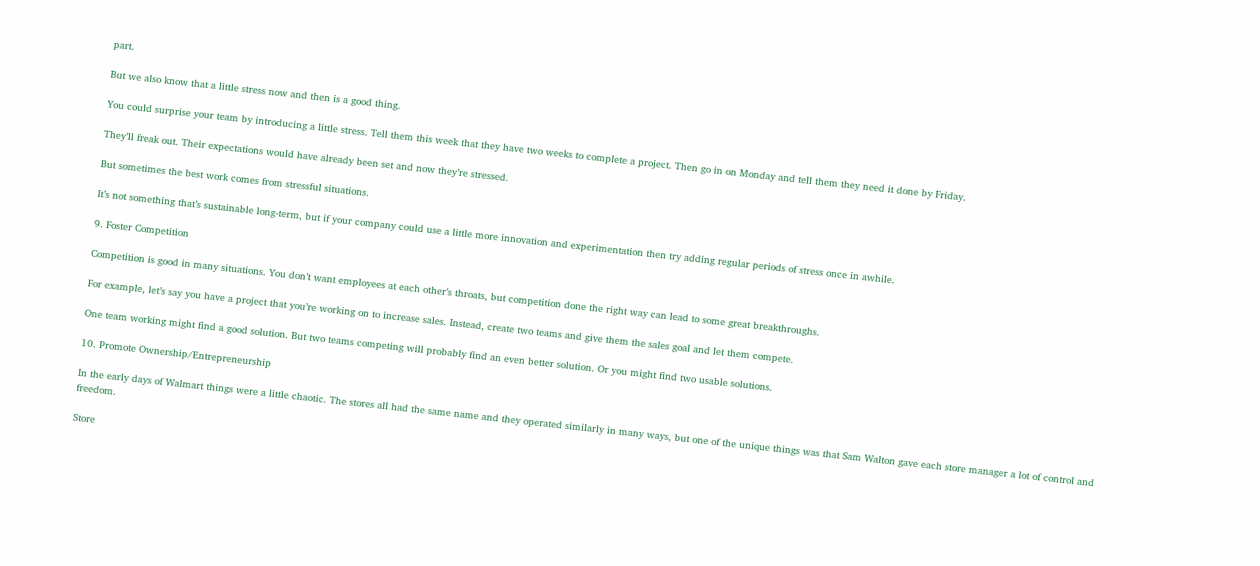part.

But we also know that a little stress now and then is a good thing.

You could surprise your team by introducing a little stress. Tell them this week that they have two weeks to complete a project. Then go in on Monday and tell them they need it done by Friday.

They’ll freak out. Their expectations would have already been set and now they’re stressed.

But sometimes the best work comes from stressful situations.

It’s not something that’s sustainable long-term, but if your company could use a little more innovation and experimentation then try adding regular periods of stress once in awhile.

9. Foster Competition

Competition is good in many situations. You don’t want employees at each other’s throats, but competition done the right way can lead to some great breakthroughs.

For example, let’s say you have a project that you’re working on to increase sales. Instead, create two teams and give them the sales goal and let them compete.

One team working might find a good solution. But two teams competing will probably find an even better solution. Or you might find two usable solutions.

10. Promote Ownership/Entrepreneurship

In the early days of Walmart things were a little chaotic. The stores all had the same name and they operated similarly in many ways, but one of the unique things was that Sam Walton gave each store manager a lot of control and freedom.

Store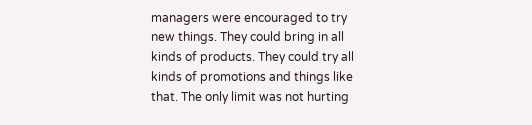managers were encouraged to try new things. They could bring in all kinds of products. They could try all kinds of promotions and things like that. The only limit was not hurting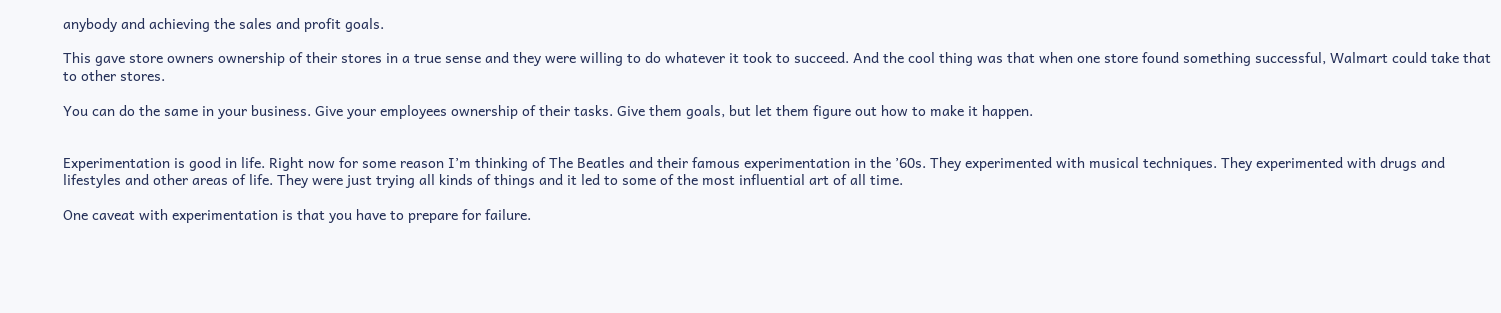anybody and achieving the sales and profit goals.

This gave store owners ownership of their stores in a true sense and they were willing to do whatever it took to succeed. And the cool thing was that when one store found something successful, Walmart could take that to other stores.

You can do the same in your business. Give your employees ownership of their tasks. Give them goals, but let them figure out how to make it happen.


Experimentation is good in life. Right now for some reason I’m thinking of The Beatles and their famous experimentation in the ’60s. They experimented with musical techniques. They experimented with drugs and lifestyles and other areas of life. They were just trying all kinds of things and it led to some of the most influential art of all time.

One caveat with experimentation is that you have to prepare for failure.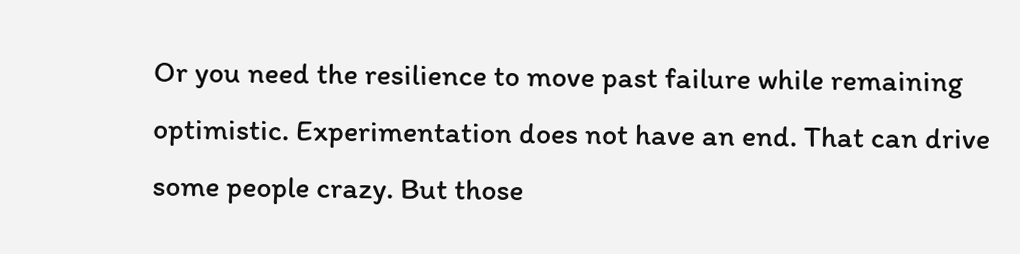Or you need the resilience to move past failure while remaining optimistic. Experimentation does not have an end. That can drive some people crazy. But those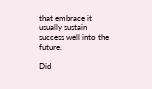that embrace it usually sustain success well into the future.

Did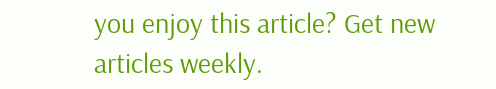you enjoy this article? Get new articles weekly.